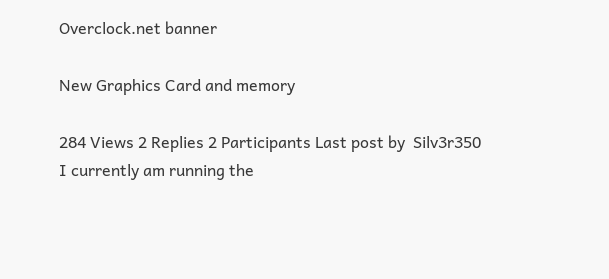Overclock.net banner

New Graphics Card and memory

284 Views 2 Replies 2 Participants Last post by  Silv3r350
I currently am running the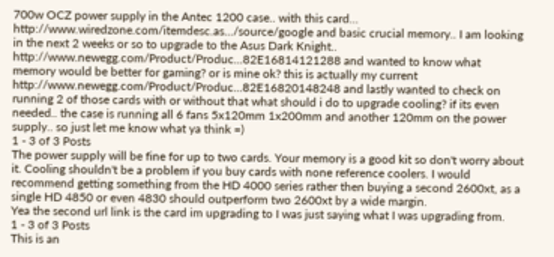700w OCZ power supply in the Antec 1200 case.. with this card... http://www.wiredzone.com/itemdesc.as.../source/google and basic crucial memory.. I am looking in the next 2 weeks or so to upgrade to the Asus Dark Knight.. http://www.newegg.com/Product/Produc...82E16814121288 and wanted to know what memory would be better for gaming? or is mine ok? this is actually my current http://www.newegg.com/Product/Produc...82E16820148248 and lastly wanted to check on running 2 of those cards with or without that what should i do to upgrade cooling? if its even needed.. the case is running all 6 fans 5x120mm 1x200mm and another 120mm on the power supply.. so just let me know what ya think =)
1 - 3 of 3 Posts
The power supply will be fine for up to two cards. Your memory is a good kit so don't worry about it. Cooling shouldn't be a problem if you buy cards with none reference coolers. I would recommend getting something from the HD 4000 series rather then buying a second 2600xt, as a single HD 4850 or even 4830 should outperform two 2600xt by a wide margin.
Yea the second url link is the card im upgrading to I was just saying what I was upgrading from.
1 - 3 of 3 Posts
This is an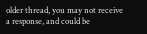older thread, you may not receive a response, and could be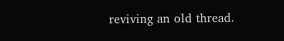reviving an old thread.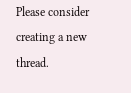Please consider creating a new thread.